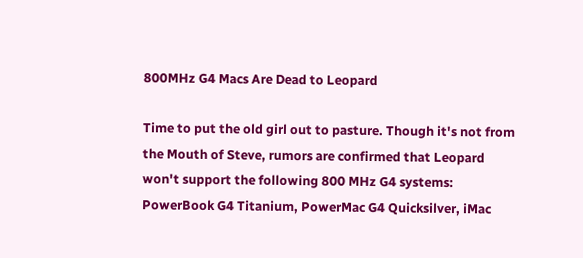800MHz G4 Macs Are Dead to Leopard

Time to put the old girl out to pasture. Though it's not from the Mouth of Steve, rumors are confirmed that Leopard won't support the following 800 MHz G4 systems: PowerBook G4 Titanium, PowerMac G4 Quicksilver, iMac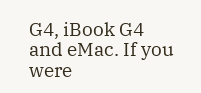G4, iBook G4 and eMac. If you were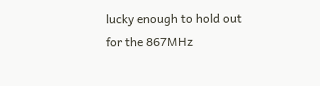lucky enough to hold out for the 867MHz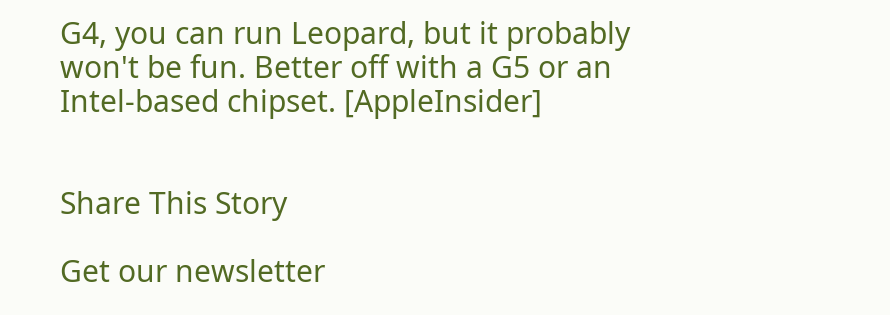G4, you can run Leopard, but it probably won't be fun. Better off with a G5 or an Intel-based chipset. [AppleInsider]


Share This Story

Get our newsletter